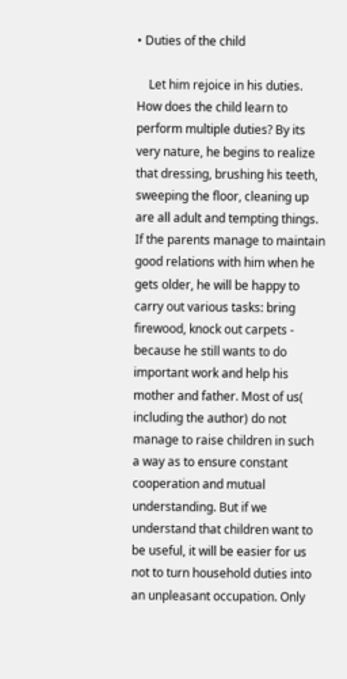• Duties of the child

    Let him rejoice in his duties. How does the child learn to perform multiple duties? By its very nature, he begins to realize that dressing, brushing his teeth, sweeping the floor, cleaning up are all adult and tempting things. If the parents manage to maintain good relations with him when he gets older, he will be happy to carry out various tasks: bring firewood, knock out carpets - because he still wants to do important work and help his mother and father. Most of us( including the author) do not manage to raise children in such a way as to ensure constant cooperation and mutual understanding. But if we understand that children want to be useful, it will be easier for us not to turn household duties into an unpleasant occupation. Only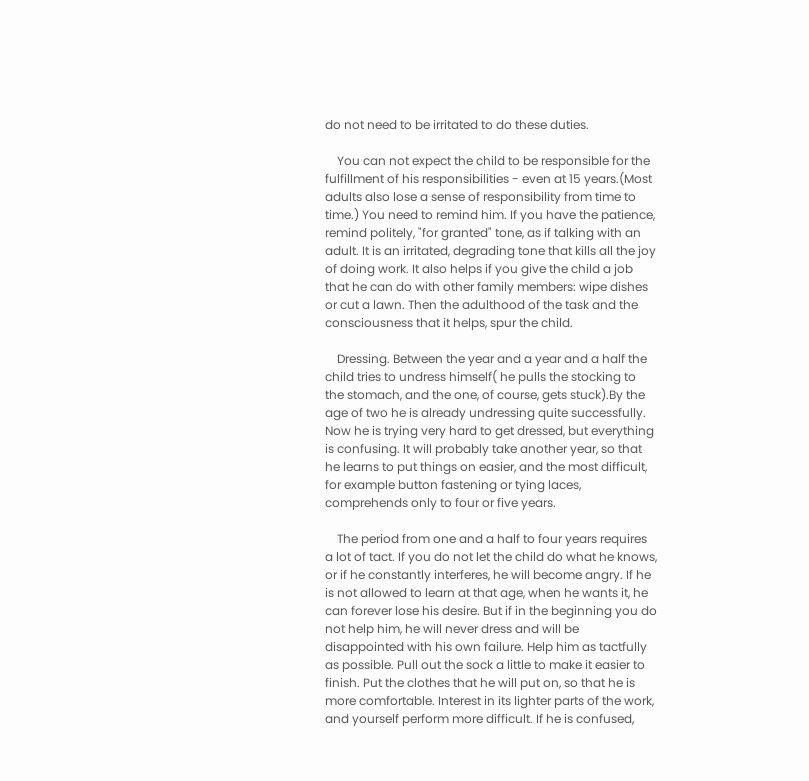do not need to be irritated to do these duties.

    You can not expect the child to be responsible for the fulfillment of his responsibilities - even at 15 years.(Most adults also lose a sense of responsibility from time to time.) You need to remind him. If you have the patience, remind politely, "for granted" tone, as if talking with an adult. It is an irritated, degrading tone that kills all the joy of doing work. It also helps if you give the child a job that he can do with other family members: wipe dishes or cut a lawn. Then the adulthood of the task and the consciousness that it helps, spur the child.

    Dressing. Between the year and a year and a half the child tries to undress himself( he pulls the stocking to the stomach, and the one, of course, gets stuck).By the age of two he is already undressing quite successfully. Now he is trying very hard to get dressed, but everything is confusing. It will probably take another year, so that he learns to put things on easier, and the most difficult, for example button fastening or tying laces, comprehends only to four or five years.

    The period from one and a half to four years requires a lot of tact. If you do not let the child do what he knows, or if he constantly interferes, he will become angry. If he is not allowed to learn at that age, when he wants it, he can forever lose his desire. But if in the beginning you do not help him, he will never dress and will be disappointed with his own failure. Help him as tactfully as possible. Pull out the sock a little to make it easier to finish. Put the clothes that he will put on, so that he is more comfortable. Interest in its lighter parts of the work, and yourself perform more difficult. If he is confused,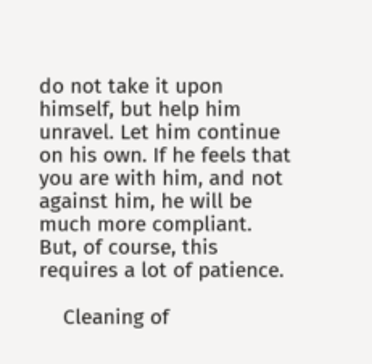do not take it upon himself, but help him unravel. Let him continue on his own. If he feels that you are with him, and not against him, he will be much more compliant. But, of course, this requires a lot of patience.

    Cleaning of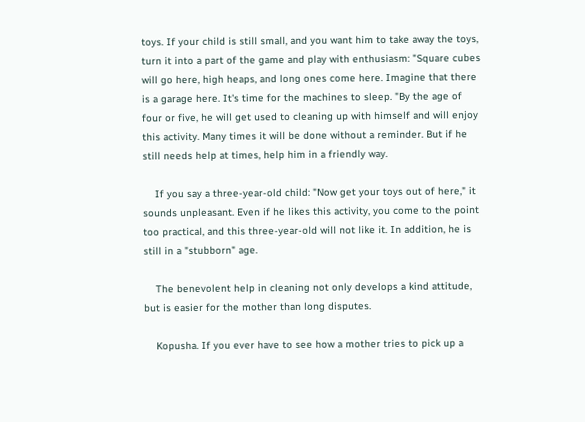toys. If your child is still small, and you want him to take away the toys, turn it into a part of the game and play with enthusiasm: "Square cubes will go here, high heaps, and long ones come here. Imagine that there is a garage here. It's time for the machines to sleep. "By the age of four or five, he will get used to cleaning up with himself and will enjoy this activity. Many times it will be done without a reminder. But if he still needs help at times, help him in a friendly way.

    If you say a three-year-old child: "Now get your toys out of here," it sounds unpleasant. Even if he likes this activity, you come to the point too practical, and this three-year-old will not like it. In addition, he is still in a "stubborn" age.

    The benevolent help in cleaning not only develops a kind attitude, but is easier for the mother than long disputes.

    Kopusha. If you ever have to see how a mother tries to pick up a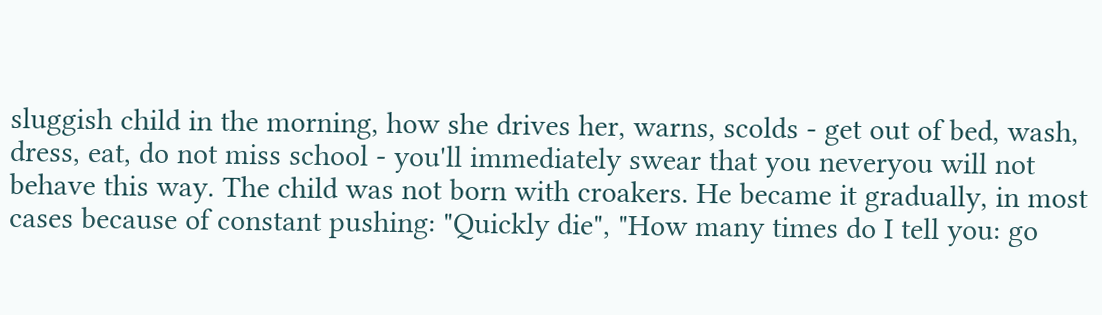sluggish child in the morning, how she drives her, warns, scolds - get out of bed, wash, dress, eat, do not miss school - you'll immediately swear that you neveryou will not behave this way. The child was not born with croakers. He became it gradually, in most cases because of constant pushing: "Quickly die", "How many times do I tell you: go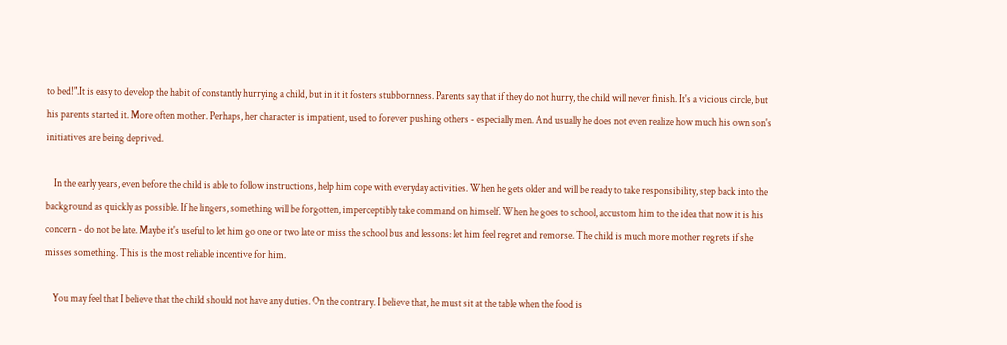to bed!".It is easy to develop the habit of constantly hurrying a child, but in it it fosters stubbornness. Parents say that if they do not hurry, the child will never finish. It's a vicious circle, but his parents started it. More often mother. Perhaps, her character is impatient, used to forever pushing others - especially men. And usually he does not even realize how much his own son's initiatives are being deprived.

    In the early years, even before the child is able to follow instructions, help him cope with everyday activities. When he gets older and will be ready to take responsibility, step back into the background as quickly as possible. If he lingers, something will be forgotten, imperceptibly take command on himself. When he goes to school, accustom him to the idea that now it is his concern - do not be late. Maybe it's useful to let him go one or two late or miss the school bus and lessons: let him feel regret and remorse. The child is much more mother regrets if she misses something. This is the most reliable incentive for him.

    You may feel that I believe that the child should not have any duties. On the contrary. I believe that, he must sit at the table when the food is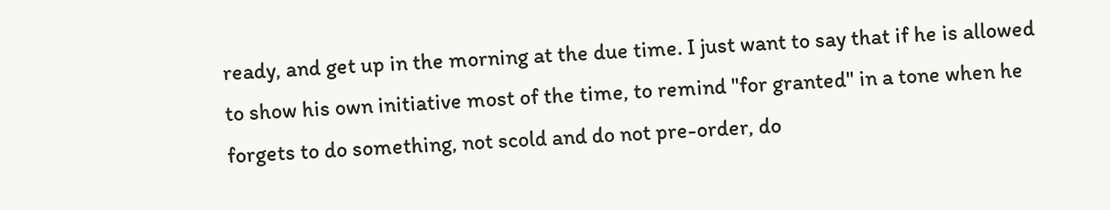ready, and get up in the morning at the due time. I just want to say that if he is allowed to show his own initiative most of the time, to remind "for granted" in a tone when he forgets to do something, not scold and do not pre-order, do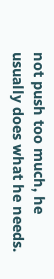not push too much, he usually does what he needs.